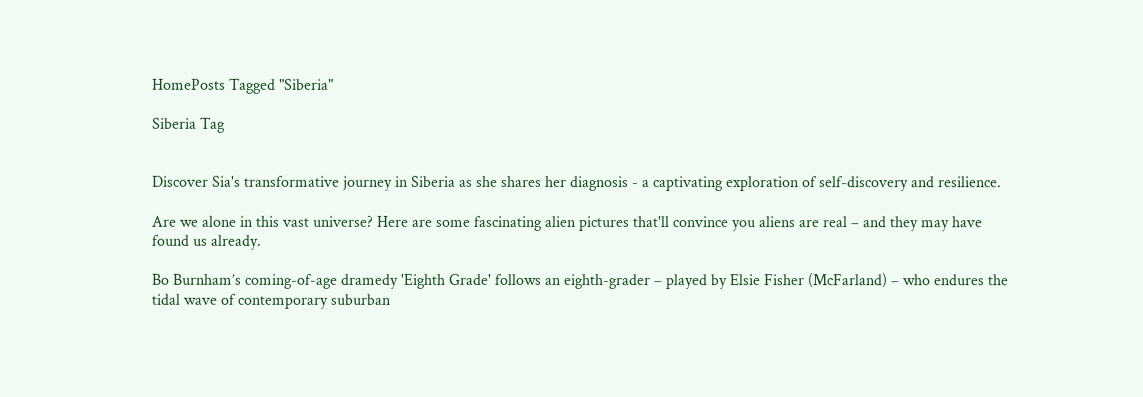HomePosts Tagged "Siberia"

Siberia Tag


Discover Sia's transformative journey in Siberia as she shares her diagnosis - a captivating exploration of self-discovery and resilience.

Are we alone in this vast universe? Here are some fascinating alien pictures that'll convince you aliens are real – and they may have found us already.

Bo Burnham’s coming-of-age dramedy 'Eighth Grade' follows an eighth-grader – played by Elsie Fisher (McFarland) – who endures the tidal wave of contemporary suburban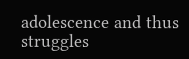adolescence and thus struggles